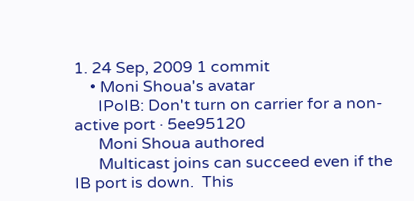1. 24 Sep, 2009 1 commit
    • Moni Shoua's avatar
      IPoIB: Don't turn on carrier for a non-active port · 5ee95120
      Moni Shoua authored
      Multicast joins can succeed even if the IB port is down.  This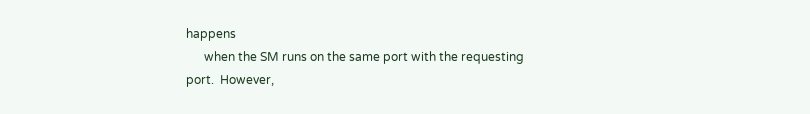happens
      when the SM runs on the same port with the requesting port.  However,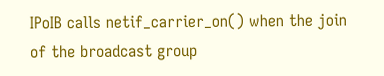IPoIB calls netif_carrier_on() when the join of the broadcast group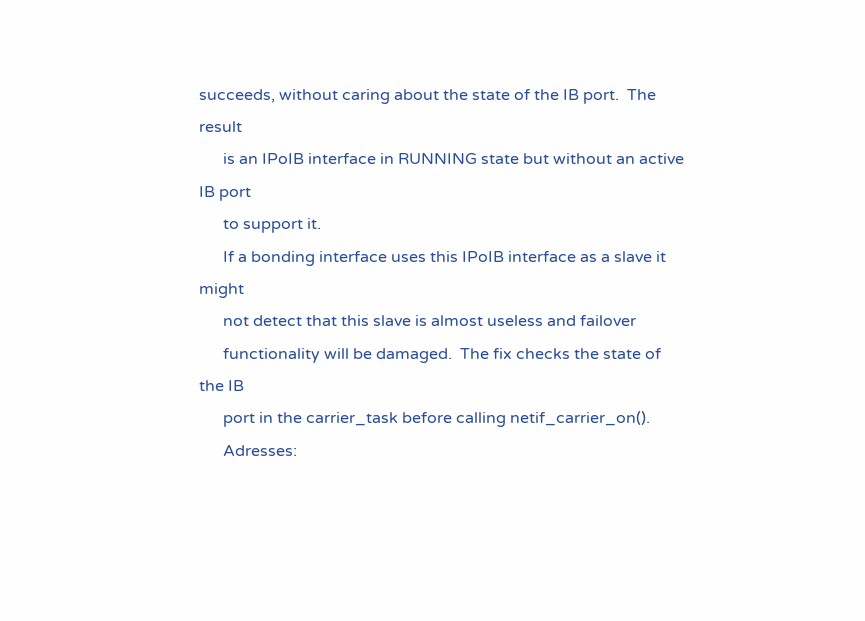succeeds, without caring about the state of the IB port.  The result
      is an IPoIB interface in RUNNING state but without an active IB port
      to support it.
      If a bonding interface uses this IPoIB interface as a slave it might
      not detect that this slave is almost useless and failover
      functionality will be damaged.  The fix checks the state of the IB
      port in the carrier_task before calling netif_carrier_on().
      Adresses: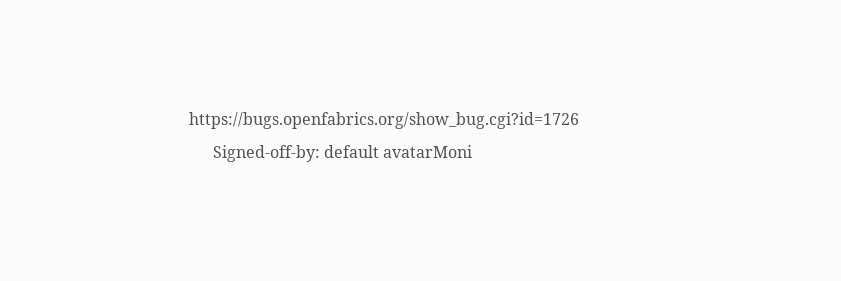https://bugs.openfabrics.org/show_bug.cgi?id=1726
      Signed-off-by: default avatarMoni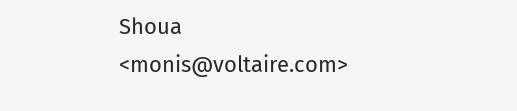Shoua <monis@voltaire.com>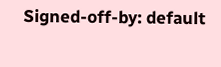Signed-off-by: default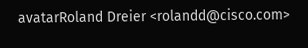avatarRoland Dreier <rolandd@cisco.com>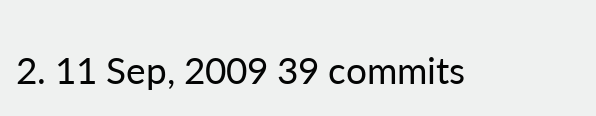2. 11 Sep, 2009 39 commits